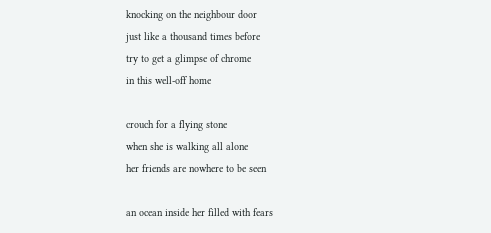knocking on the neighbour door
just like a thousand times before
try to get a glimpse of chrome
in this well-off home

crouch for a flying stone
when she is walking all alone
her friends are nowhere to be seen

an ocean inside her filled with fears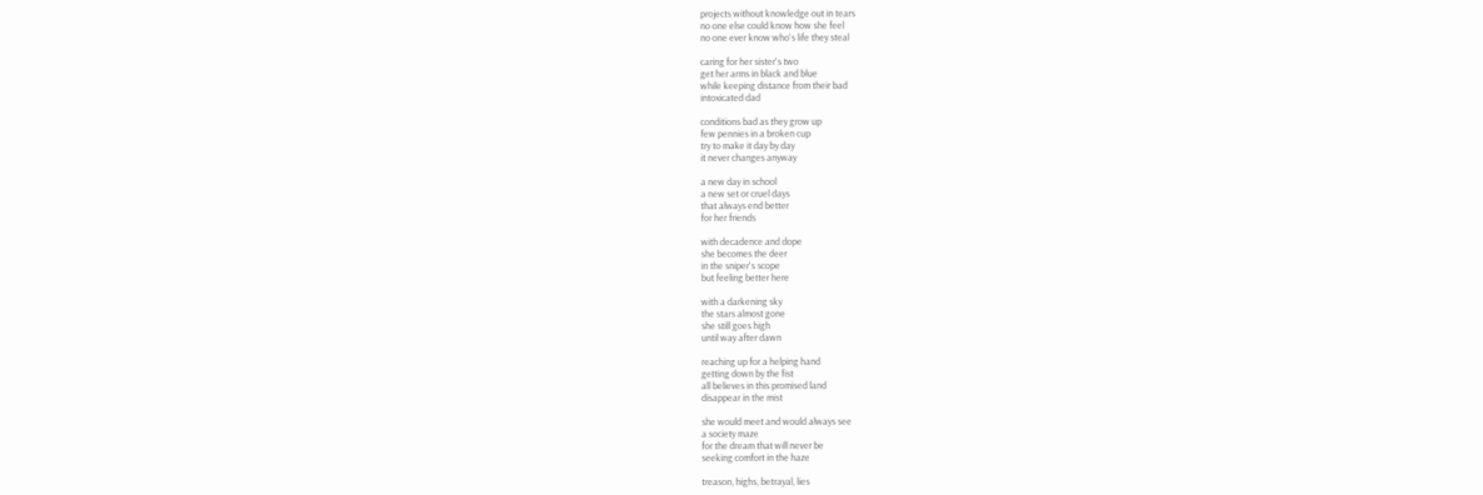projects without knowledge out in tears
no one else could know how she feel
no one ever know who's life they steal

caring for her sister's two
get her arms in black and blue
while keeping distance from their bad
intoxicated dad

conditions bad as they grow up
few pennies in a broken cup
try to make it day by day
it never changes anyway

a new day in school
a new set or cruel days
that always end better
for her friends

with decadence and dope
she becomes the deer
in the sniper's scope
but feeling better here

with a darkening sky
the stars almost gone
she still goes high
until way after dawn

reaching up for a helping hand
getting down by the fist
all believes in this promised land
disappear in the mist

she would meet and would always see
a society maze
for the dream that will never be
seeking comfort in the haze

treason, highs, betrayal, lies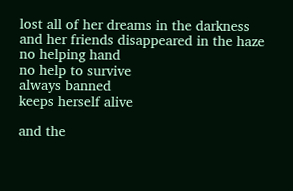lost all of her dreams in the darkness
and her friends disappeared in the haze
no helping hand
no help to survive
always banned
keeps herself alive

and the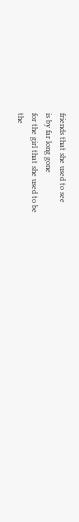friends that she used to see
is by far long gone
for the girl that she used to be
the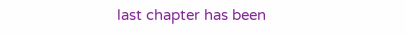last chapter has been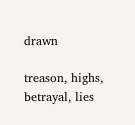drawn

treason, highs, betrayal, lies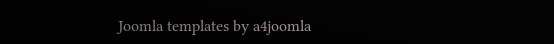Joomla templates by a4joomla